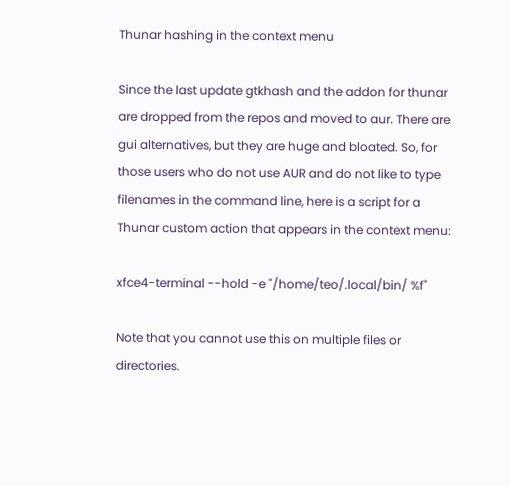Thunar hashing in the context menu

Since the last update gtkhash and the addon for thunar are dropped from the repos and moved to aur. There are gui alternatives, but they are huge and bloated. So, for those users who do not use AUR and do not like to type filenames in the command line, here is a script for a Thunar custom action that appears in the context menu:

xfce4-terminal --hold -e "/home/teo/.local/bin/ %f"

Note that you cannot use this on multiple files or directories.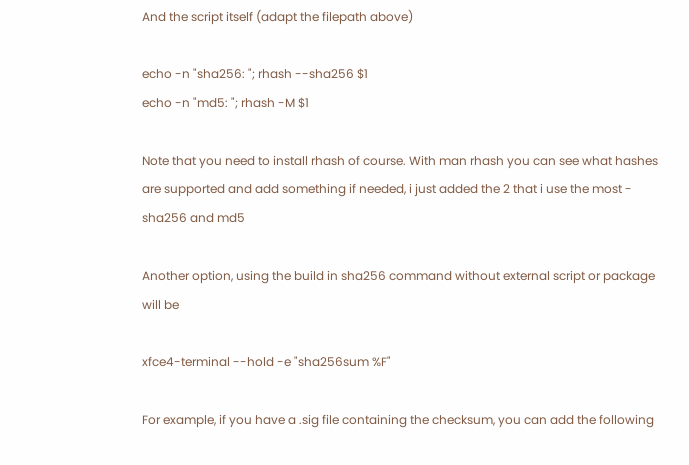And the script itself (adapt the filepath above)

echo -n "sha256: "; rhash --sha256 $1
echo -n "md5: "; rhash -M $1

Note that you need to install rhash of course. With man rhash you can see what hashes are supported and add something if needed, i just added the 2 that i use the most - sha256 and md5

Another option, using the build in sha256 command without external script or package will be

xfce4-terminal --hold -e "sha256sum %F"

For example, if you have a .sig file containing the checksum, you can add the following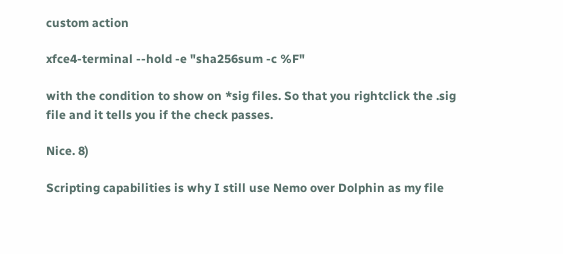custom action

xfce4-terminal --hold -e "sha256sum -c %F"

with the condition to show on *sig files. So that you rightclick the .sig file and it tells you if the check passes.

Nice. 8)

Scripting capabilities is why I still use Nemo over Dolphin as my file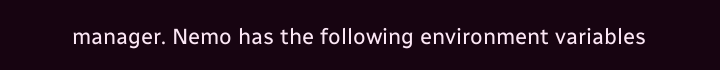manager. Nemo has the following environment variables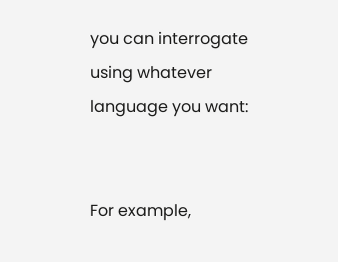you can interrogate using whatever language you want:


For example,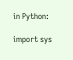in Python:

import sys